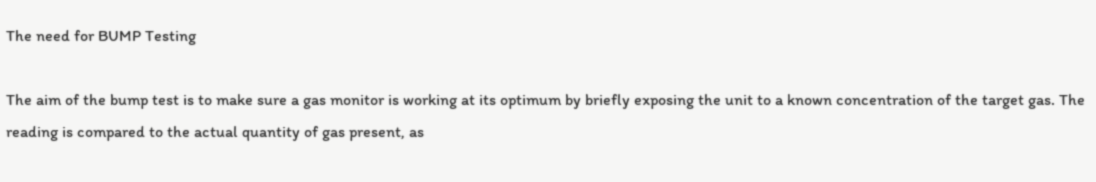The need for BUMP Testing

The aim of the bump test is to make sure a gas monitor is working at its optimum by briefly exposing the unit to a known concentration of the target gas. The reading is compared to the actual quantity of gas present, as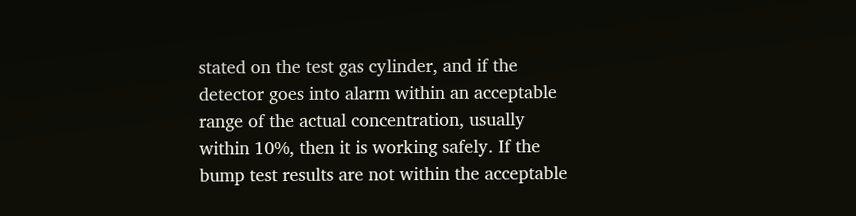stated on the test gas cylinder, and if the detector goes into alarm within an acceptable range of the actual concentration, usually within 10%, then it is working safely. If the bump test results are not within the acceptable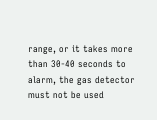range, or it takes more than 30-40 seconds to alarm, the gas detector must not be used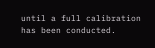until a full calibration has been conducted.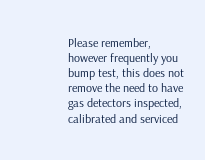Please remember, however frequently you bump test, this does not remove the need to have gas detectors inspected, calibrated and serviced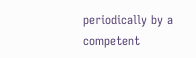periodically by a competent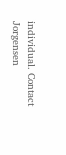individual. Contact Jorgensen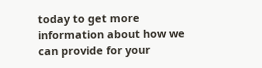today to get more information about how we can provide for your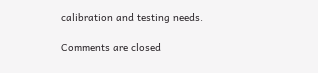calibration and testing needs.

Comments are closed